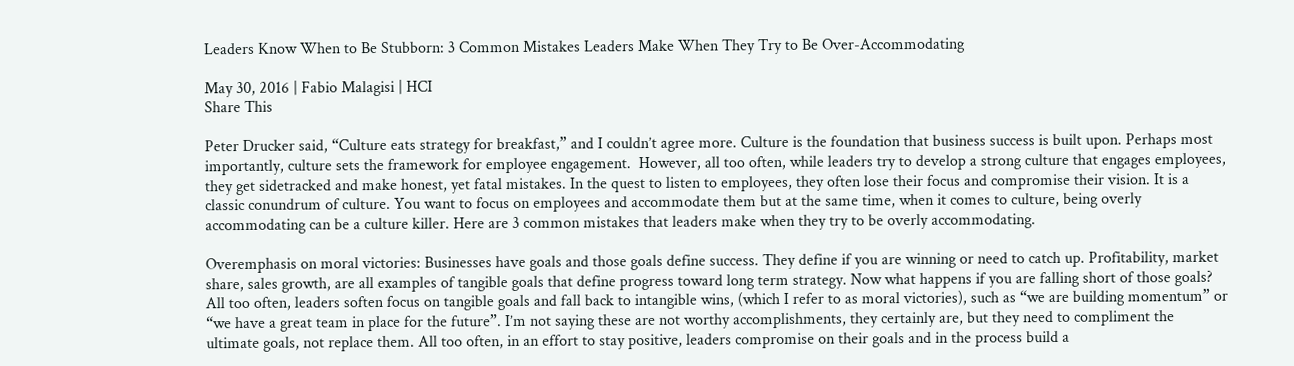Leaders Know When to Be Stubborn: 3 Common Mistakes Leaders Make When They Try to Be Over-Accommodating

May 30, 2016 | Fabio Malagisi | HCI
Share This

Peter Drucker said, “Culture eats strategy for breakfast,” and I couldn’t agree more. Culture is the foundation that business success is built upon. Perhaps most importantly, culture sets the framework for employee engagement.  However, all too often, while leaders try to develop a strong culture that engages employees, they get sidetracked and make honest, yet fatal mistakes. In the quest to listen to employees, they often lose their focus and compromise their vision. It is a classic conundrum of culture. You want to focus on employees and accommodate them but at the same time, when it comes to culture, being overly accommodating can be a culture killer. Here are 3 common mistakes that leaders make when they try to be overly accommodating.

Overemphasis on moral victories: Businesses have goals and those goals define success. They define if you are winning or need to catch up. Profitability, market share, sales growth, are all examples of tangible goals that define progress toward long term strategy. Now what happens if you are falling short of those goals? All too often, leaders soften focus on tangible goals and fall back to intangible wins, (which I refer to as moral victories), such as “we are building momentum” or “we have a great team in place for the future”. I’m not saying these are not worthy accomplishments, they certainly are, but they need to compliment the ultimate goals, not replace them. All too often, in an effort to stay positive, leaders compromise on their goals and in the process build a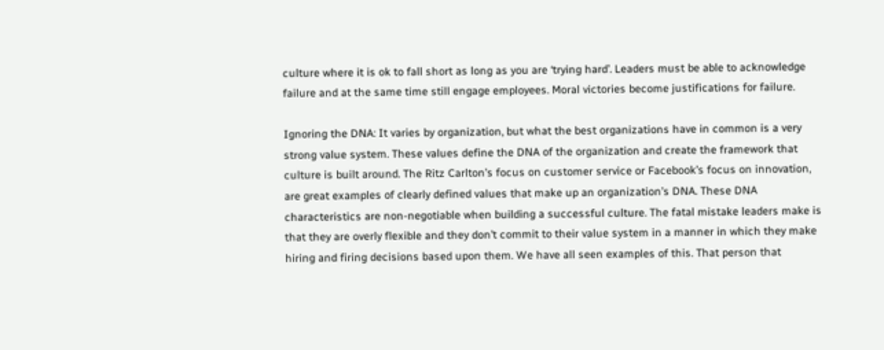culture where it is ok to fall short as long as you are ‘trying hard’. Leaders must be able to acknowledge failure and at the same time still engage employees. Moral victories become justifications for failure.

Ignoring the DNA: It varies by organization, but what the best organizations have in common is a very strong value system. These values define the DNA of the organization and create the framework that culture is built around. The Ritz Carlton’s focus on customer service or Facebook’s focus on innovation, are great examples of clearly defined values that make up an organization’s DNA. These DNA characteristics are non-negotiable when building a successful culture. The fatal mistake leaders make is that they are overly flexible and they don’t commit to their value system in a manner in which they make hiring and firing decisions based upon them. We have all seen examples of this. That person that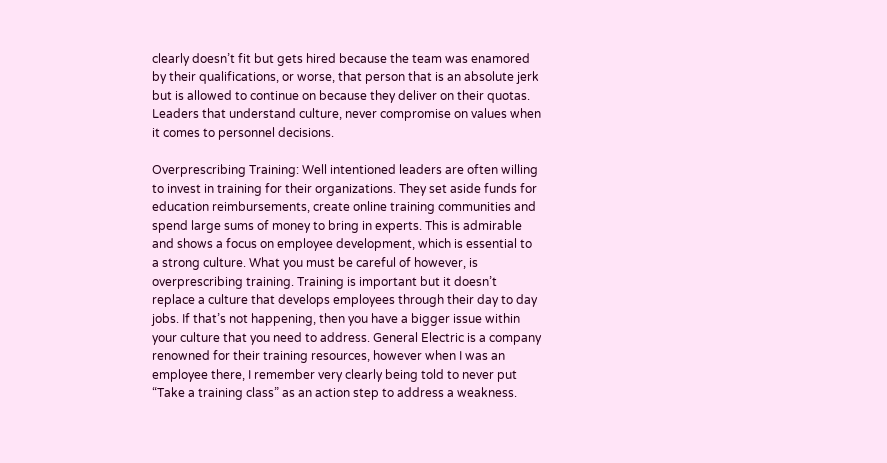clearly doesn’t fit but gets hired because the team was enamored by their qualifications, or worse, that person that is an absolute jerk but is allowed to continue on because they deliver on their quotas. Leaders that understand culture, never compromise on values when it comes to personnel decisions.

Overprescribing Training: Well intentioned leaders are often willing to invest in training for their organizations. They set aside funds for education reimbursements, create online training communities and spend large sums of money to bring in experts. This is admirable and shows a focus on employee development, which is essential to a strong culture. What you must be careful of however, is overprescribing training. Training is important but it doesn’t replace a culture that develops employees through their day to day jobs. If that’s not happening, then you have a bigger issue within your culture that you need to address. General Electric is a company renowned for their training resources, however when I was an employee there, I remember very clearly being told to never put “Take a training class” as an action step to address a weakness.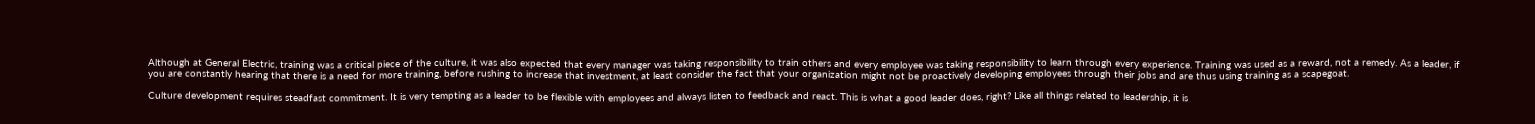Although at General Electric, training was a critical piece of the culture, it was also expected that every manager was taking responsibility to train others and every employee was taking responsibility to learn through every experience. Training was used as a reward, not a remedy. As a leader, if you are constantly hearing that there is a need for more training, before rushing to increase that investment, at least consider the fact that your organization might not be proactively developing employees through their jobs and are thus using training as a scapegoat.

Culture development requires steadfast commitment. It is very tempting as a leader to be flexible with employees and always listen to feedback and react. This is what a good leader does, right? Like all things related to leadership, it is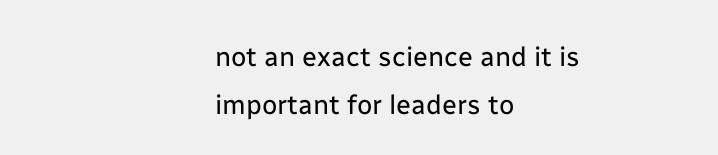not an exact science and it is important for leaders to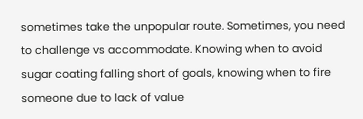sometimes take the unpopular route. Sometimes, you need to challenge vs accommodate. Knowing when to avoid sugar coating falling short of goals, knowing when to fire someone due to lack of value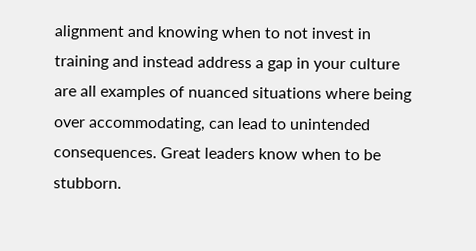alignment and knowing when to not invest in training and instead address a gap in your culture are all examples of nuanced situations where being over accommodating, can lead to unintended consequences. Great leaders know when to be stubborn.